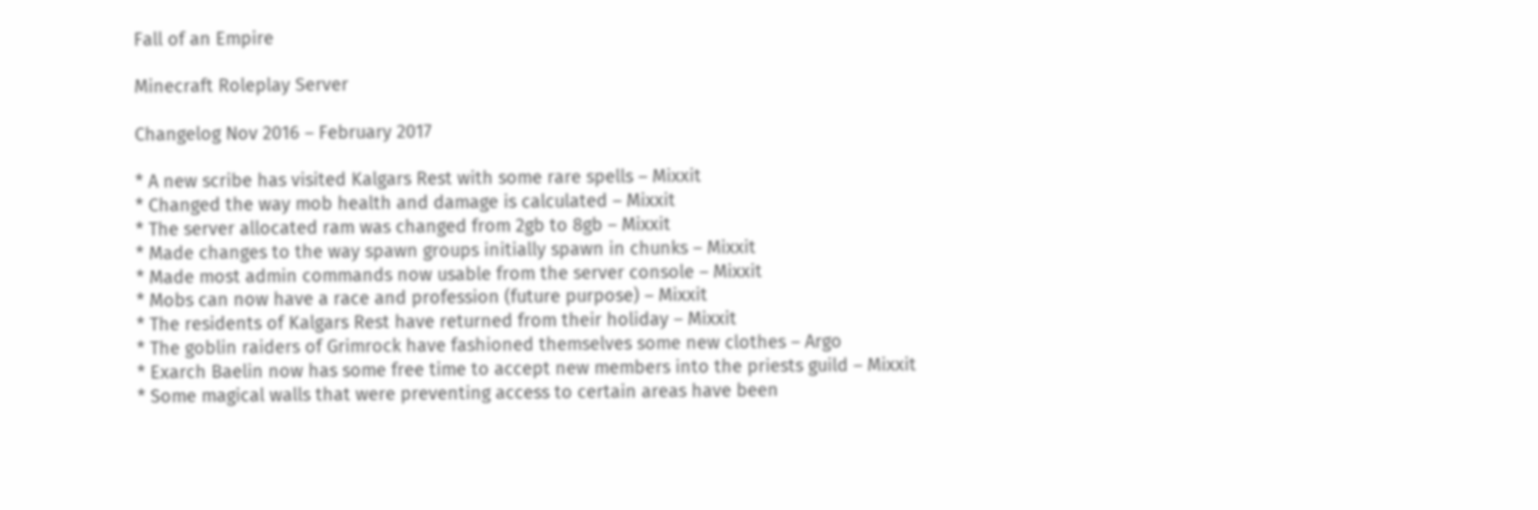Fall of an Empire

Minecraft Roleplay Server

Changelog Nov 2016 – February 2017

* A new scribe has visited Kalgars Rest with some rare spells – Mixxit
* Changed the way mob health and damage is calculated – Mixxit
* The server allocated ram was changed from 2gb to 8gb – Mixxit
* Made changes to the way spawn groups initially spawn in chunks – Mixxit
* Made most admin commands now usable from the server console – Mixxit
* Mobs can now have a race and profession (future purpose) – Mixxit
* The residents of Kalgars Rest have returned from their holiday – Mixxit
* The goblin raiders of Grimrock have fashioned themselves some new clothes – Argo
* Exarch Baelin now has some free time to accept new members into the priests guild – Mixxit
* Some magical walls that were preventing access to certain areas have been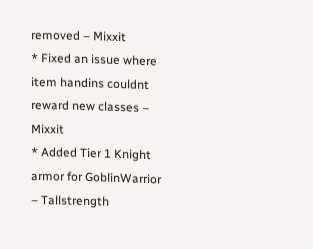removed – Mixxit
* Fixed an issue where item handins couldnt reward new classes – Mixxit
* Added Tier 1 Knight armor for GoblinWarrior – Tallstrength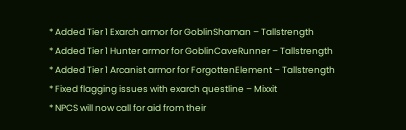* Added Tier 1 Exarch armor for GoblinShaman – Tallstrength
* Added Tier 1 Hunter armor for GoblinCaveRunner – Tallstrength
* Added Tier 1 Arcanist armor for ForgottenElement – Tallstrength
* Fixed flagging issues with exarch questline – Mixxit
* NPCS will now call for aid from their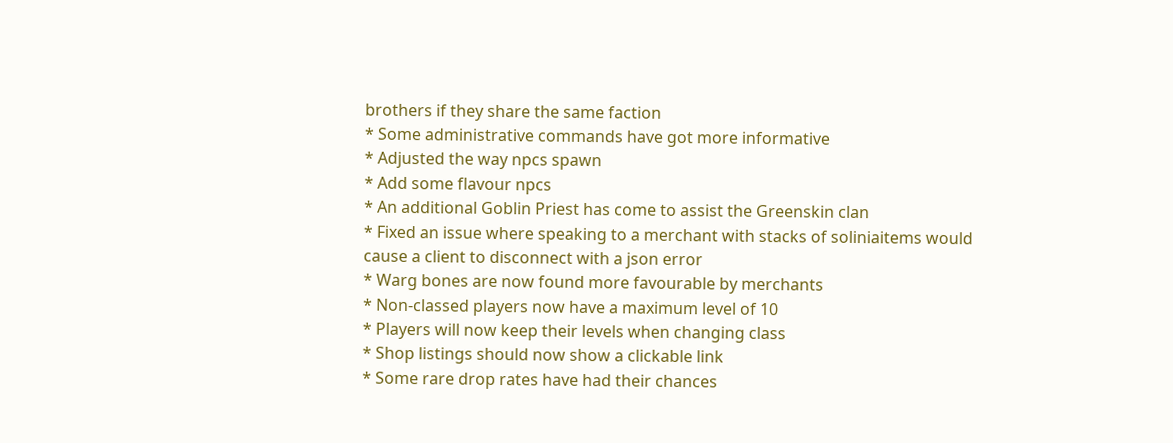brothers if they share the same faction
* Some administrative commands have got more informative
* Adjusted the way npcs spawn
* Add some flavour npcs
* An additional Goblin Priest has come to assist the Greenskin clan
* Fixed an issue where speaking to a merchant with stacks of soliniaitems would cause a client to disconnect with a json error
* Warg bones are now found more favourable by merchants
* Non-classed players now have a maximum level of 10
* Players will now keep their levels when changing class
* Shop listings should now show a clickable link
* Some rare drop rates have had their chances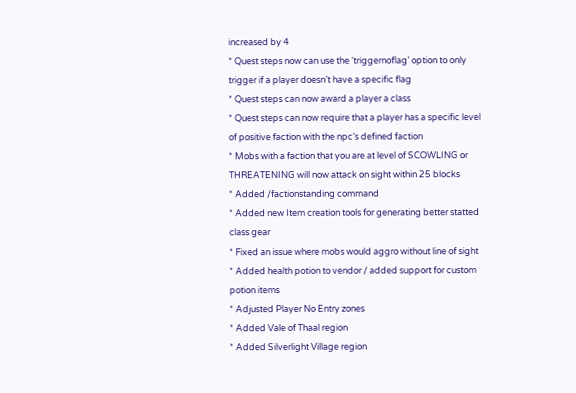increased by 4
* Quest steps now can use the ‘triggernoflag’ option to only trigger if a player doesn’t have a specific flag
* Quest steps can now award a player a class
* Quest steps can now require that a player has a specific level of positive faction with the npc’s defined faction
* Mobs with a faction that you are at level of SCOWLING or THREATENING will now attack on sight within 25 blocks
* Added /factionstanding command
* Added new Item creation tools for generating better statted class gear
* Fixed an issue where mobs would aggro without line of sight
* Added health potion to vendor / added support for custom potion items
* Adjusted Player No Entry zones
* Added Vale of Thaal region
* Added Silverlight Village region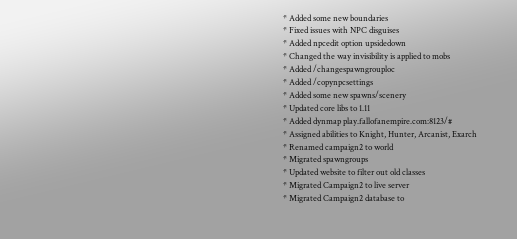* Added some new boundaries
* Fixed issues with NPC disguises
* Added npcedit option upsidedown
* Changed the way invisibility is applied to mobs
* Added /changespawngrouploc
* Added /copynpcsettings
* Added some new spawns/scenery
* Updated core libs to 1.11
* Added dynmap play.fallofanempire.com:8123/#
* Assigned abilities to Knight, Hunter, Arcanist, Exarch
* Renamed campaign2 to world
* Migrated spawngroups
* Updated website to filter out old classes
* Migrated Campaign2 to live server
* Migrated Campaign2 database to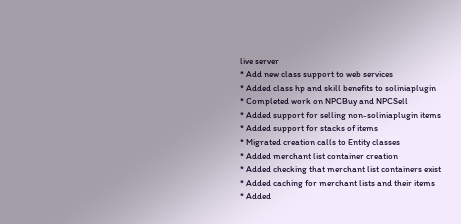live server
* Add new class support to web services
* Added class hp and skill benefits to soliniaplugin
* Completed work on NPCBuy and NPCSell
* Added support for selling non-soliniaplugin items
* Added support for stacks of items
* Migrated creation calls to Entity classes
* Added merchant list container creation
* Added checking that merchant list containers exist
* Added caching for merchant lists and their items
* Added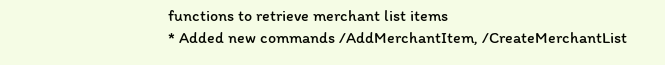functions to retrieve merchant list items
* Added new commands /AddMerchantItem, /CreateMerchantList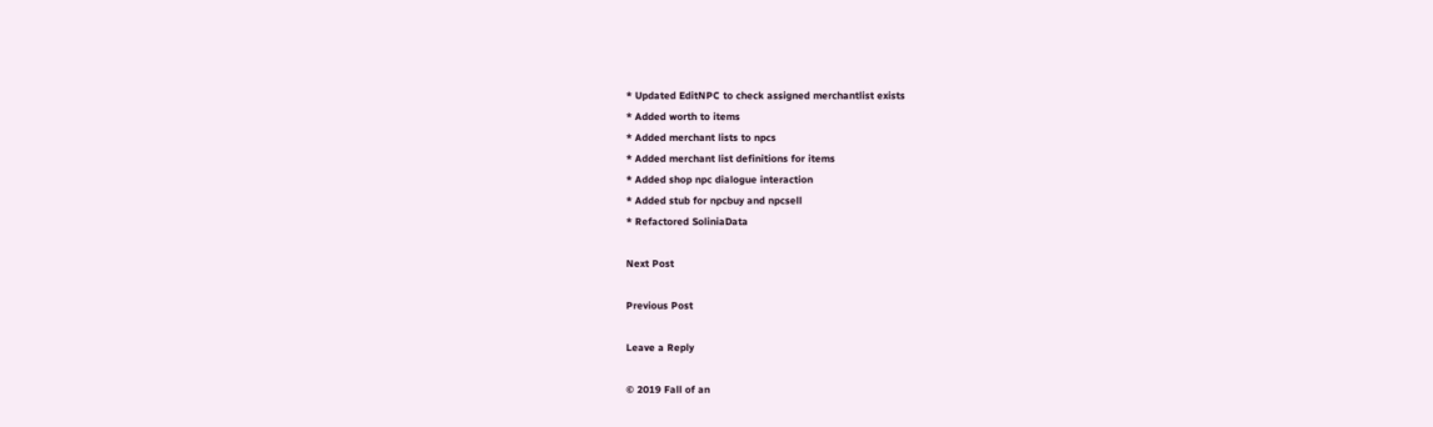* Updated EditNPC to check assigned merchantlist exists
* Added worth to items
* Added merchant lists to npcs
* Added merchant list definitions for items
* Added shop npc dialogue interaction
* Added stub for npcbuy and npcsell
* Refactored SoliniaData

Next Post

Previous Post

Leave a Reply

© 2019 Fall of an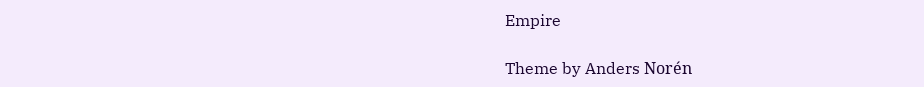Empire

Theme by Anders Norén